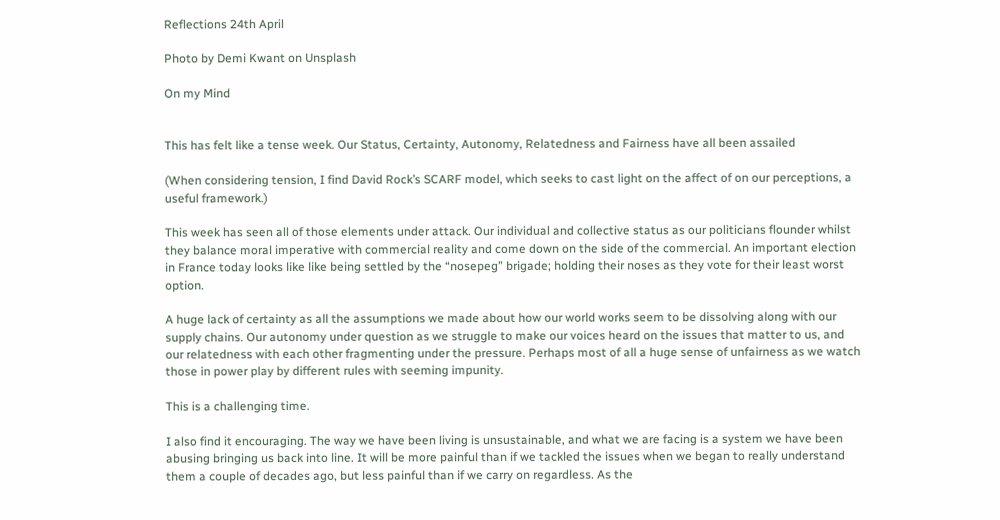Reflections 24th April

Photo by Demi Kwant on Unsplash

On my Mind


This has felt like a tense week. Our Status, Certainty, Autonomy, Relatedness and Fairness have all been assailed

(When considering tension, I find David Rock’s SCARF model, which seeks to cast light on the affect of on our perceptions, a useful framework.)

This week has seen all of those elements under attack. Our individual and collective status as our politicians flounder whilst they balance moral imperative with commercial reality and come down on the side of the commercial. An important election in France today looks like like being settled by the “nosepeg” brigade; holding their noses as they vote for their least worst option.

A huge lack of certainty as all the assumptions we made about how our world works seem to be dissolving along with our supply chains. Our autonomy under question as we struggle to make our voices heard on the issues that matter to us, and our relatedness with each other fragmenting under the pressure. Perhaps most of all a huge sense of unfairness as we watch those in power play by different rules with seeming impunity.

This is a challenging time.

I also find it encouraging. The way we have been living is unsustainable, and what we are facing is a system we have been abusing bringing us back into line. It will be more painful than if we tackled the issues when we began to really understand them a couple of decades ago, but less painful than if we carry on regardless. As the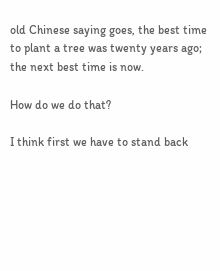old Chinese saying goes, the best time to plant a tree was twenty years ago; the next best time is now.

How do we do that?

I think first we have to stand back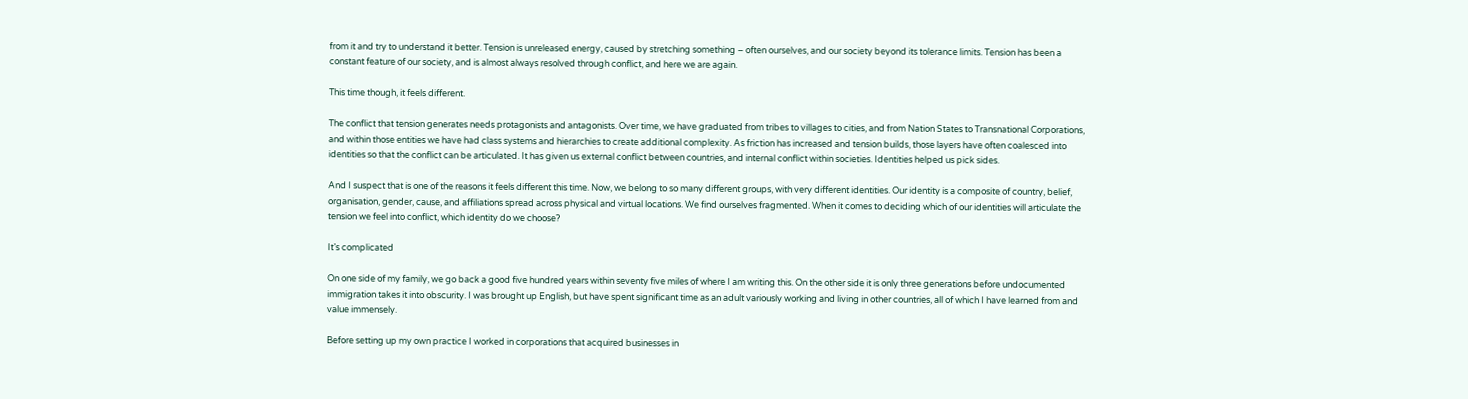from it and try to understand it better. Tension is unreleased energy, caused by stretching something – often ourselves, and our society beyond its tolerance limits. Tension has been a constant feature of our society, and is almost always resolved through conflict, and here we are again.

This time though, it feels different.

The conflict that tension generates needs protagonists and antagonists. Over time, we have graduated from tribes to villages to cities, and from Nation States to Transnational Corporations, and within those entities we have had class systems and hierarchies to create additional complexity. As friction has increased and tension builds, those layers have often coalesced into identities so that the conflict can be articulated. It has given us external conflict between countries, and internal conflict within societies. Identities helped us pick sides.

And I suspect that is one of the reasons it feels different this time. Now, we belong to so many different groups, with very different identities. Our identity is a composite of country, belief, organisation, gender, cause, and affiliations spread across physical and virtual locations. We find ourselves fragmented. When it comes to deciding which of our identities will articulate the tension we feel into conflict, which identity do we choose?

It’s complicated

On one side of my family, we go back a good five hundred years within seventy five miles of where I am writing this. On the other side it is only three generations before undocumented immigration takes it into obscurity. I was brought up English, but have spent significant time as an adult variously working and living in other countries, all of which I have learned from and value immensely.

Before setting up my own practice I worked in corporations that acquired businesses in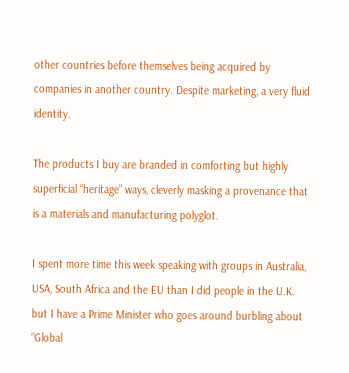other countries before themselves being acquired by companies in another country. Despite marketing, a very fluid identity.

The products I buy are branded in comforting but highly superficial “heritage” ways, cleverly masking a provenance that is a materials and manufacturing polyglot.

I spent more time this week speaking with groups in Australia, USA, South Africa and the EU than I did people in the U.K. but I have a Prime Minister who goes around burbling about “Global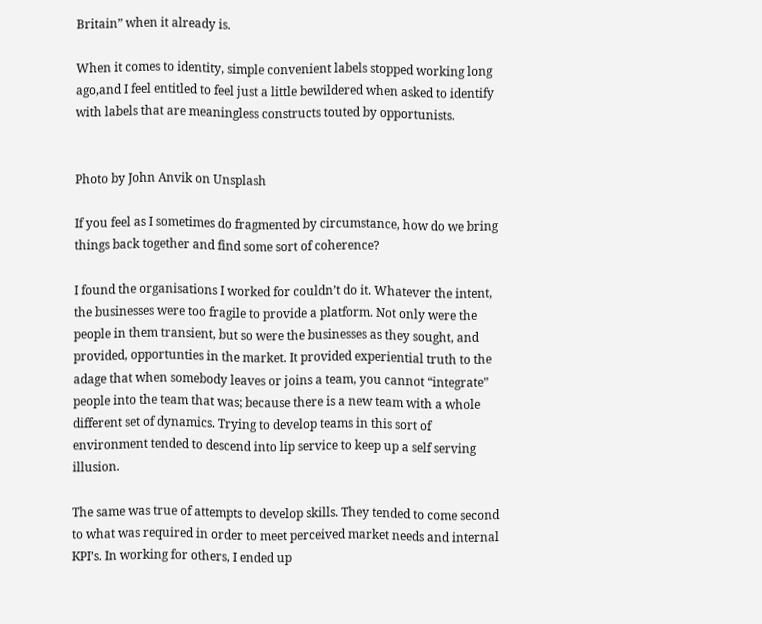Britain” when it already is.

When it comes to identity, simple convenient labels stopped working long ago,and I feel entitled to feel just a little bewildered when asked to identify with labels that are meaningless constructs touted by opportunists.


Photo by John Anvik on Unsplash

If you feel as I sometimes do fragmented by circumstance, how do we bring things back together and find some sort of coherence?

I found the organisations I worked for couldn’t do it. Whatever the intent, the businesses were too fragile to provide a platform. Not only were the people in them transient, but so were the businesses as they sought, and provided, opportunties in the market. It provided experiential truth to the adage that when somebody leaves or joins a team, you cannot “integrate” people into the team that was; because there is a new team with a whole different set of dynamics. Trying to develop teams in this sort of environment tended to descend into lip service to keep up a self serving illusion.

The same was true of attempts to develop skills. They tended to come second to what was required in order to meet perceived market needs and internal KPI’s. In working for others, I ended up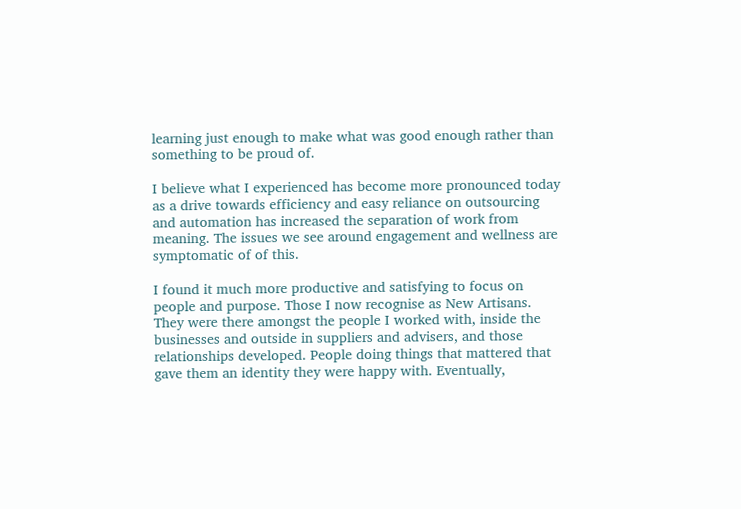learning just enough to make what was good enough rather than something to be proud of.

I believe what I experienced has become more pronounced today as a drive towards efficiency and easy reliance on outsourcing and automation has increased the separation of work from meaning. The issues we see around engagement and wellness are symptomatic of of this.

I found it much more productive and satisfying to focus on people and purpose. Those I now recognise as New Artisans. They were there amongst the people I worked with, inside the businesses and outside in suppliers and advisers, and those relationships developed. People doing things that mattered that gave them an identity they were happy with. Eventually,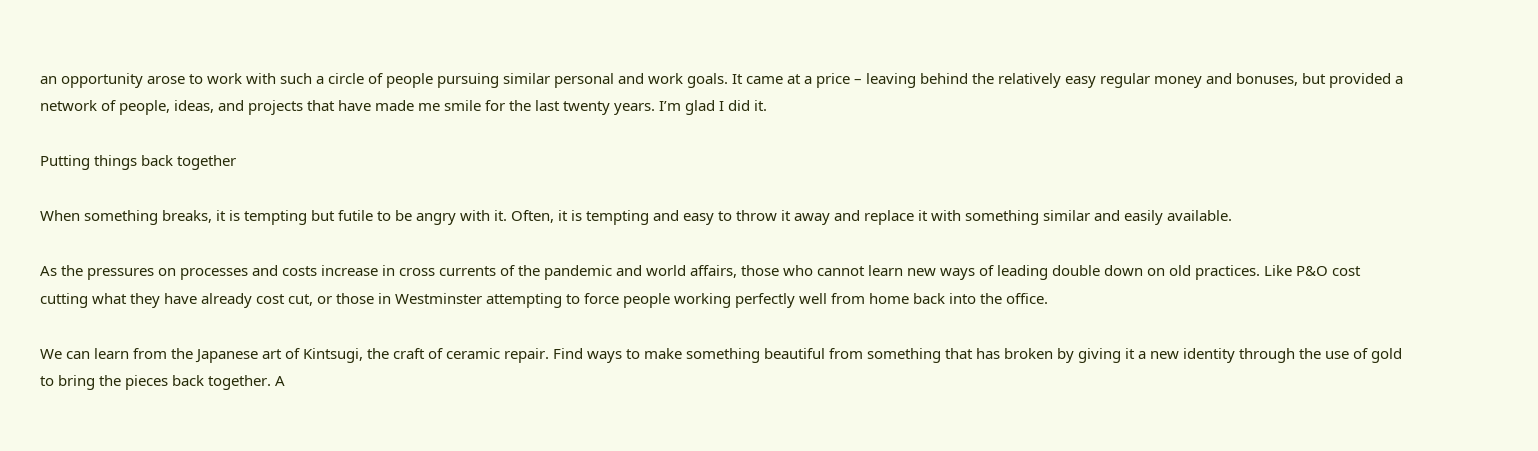an opportunity arose to work with such a circle of people pursuing similar personal and work goals. It came at a price – leaving behind the relatively easy regular money and bonuses, but provided a network of people, ideas, and projects that have made me smile for the last twenty years. I’m glad I did it.

Putting things back together

When something breaks, it is tempting but futile to be angry with it. Often, it is tempting and easy to throw it away and replace it with something similar and easily available.

As the pressures on processes and costs increase in cross currents of the pandemic and world affairs, those who cannot learn new ways of leading double down on old practices. Like P&O cost cutting what they have already cost cut, or those in Westminster attempting to force people working perfectly well from home back into the office.

We can learn from the Japanese art of Kintsugi, the craft of ceramic repair. Find ways to make something beautiful from something that has broken by giving it a new identity through the use of gold to bring the pieces back together. A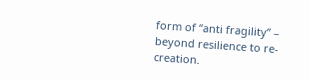form of “anti fragility” – beyond resilience to re-creation.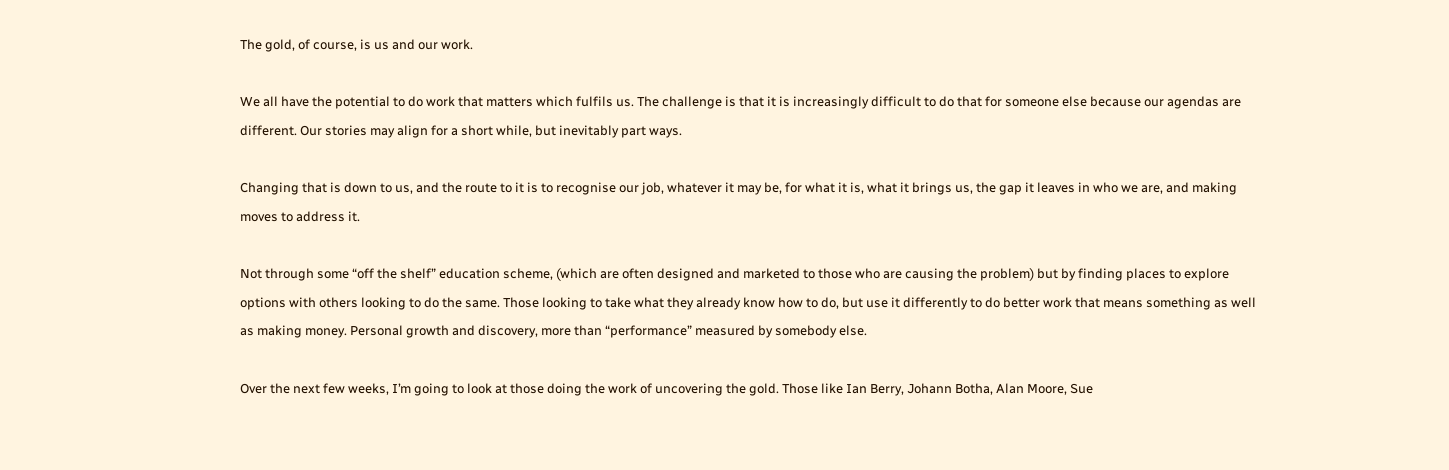The gold, of course, is us and our work.

We all have the potential to do work that matters which fulfils us. The challenge is that it is increasingly difficult to do that for someone else because our agendas are different. Our stories may align for a short while, but inevitably part ways.

Changing that is down to us, and the route to it is to recognise our job, whatever it may be, for what it is, what it brings us, the gap it leaves in who we are, and making moves to address it.

Not through some “off the shelf” education scheme, (which are often designed and marketed to those who are causing the problem) but by finding places to explore options with others looking to do the same. Those looking to take what they already know how to do, but use it differently to do better work that means something as well as making money. Personal growth and discovery, more than “performance” measured by somebody else.

Over the next few weeks, I’m going to look at those doing the work of uncovering the gold. Those like Ian Berry, Johann Botha, Alan Moore, Sue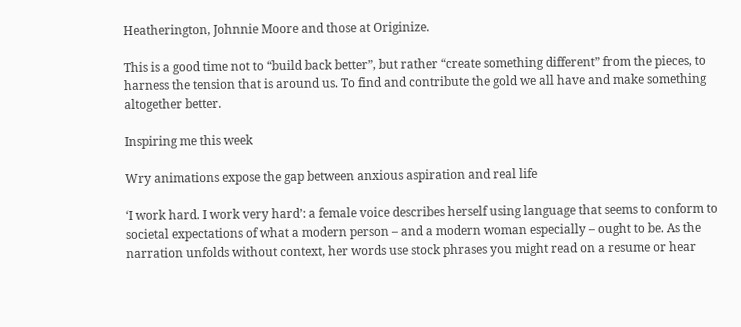Heatherington, Johnnie Moore and those at Originize.

This is a good time not to “build back better”, but rather “create something different” from the pieces, to harness the tension that is around us. To find and contribute the gold we all have and make something altogether better.

Inspiring me this week

Wry animations expose the gap between anxious aspiration and real life

‘I work hard. I work very hard’: a female voice describes herself using language that seems to conform to societal expectations of what a modern person – and a modern woman especially – ought to be. As the narration unfolds without context, her words use stock phrases you might read on a resume or hear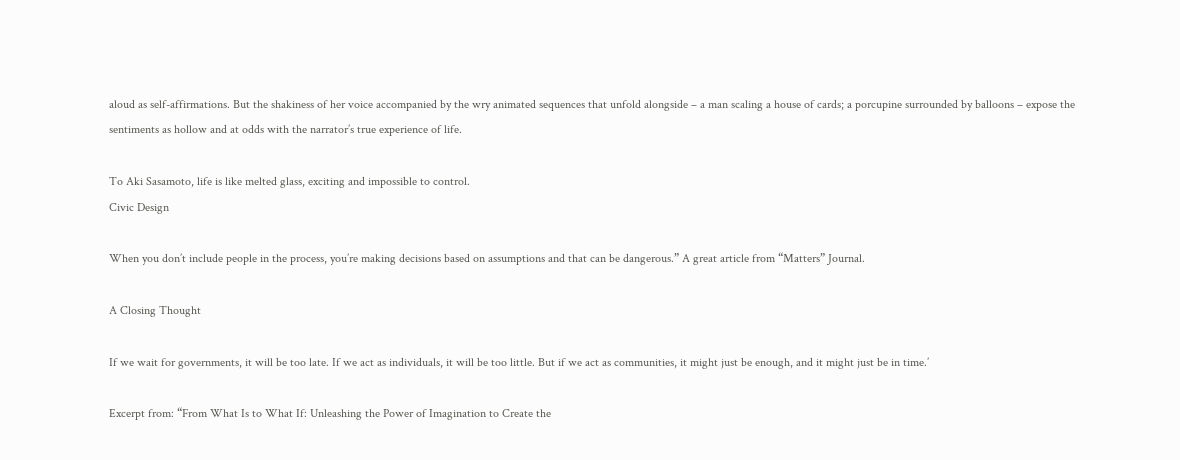aloud as self-affirmations. But the shakiness of her voice accompanied by the wry animated sequences that unfold alongside – a man scaling a house of cards; a porcupine surrounded by balloons – expose the sentiments as hollow and at odds with the narrator’s true experience of life.

To Aki Sasamoto, life is like melted glass, exciting and impossible to control.
Civic Design

When you don’t include people in the process, you’re making decisions based on assumptions and that can be dangerous.” A great article from “Matters” Journal.

A Closing Thought

If we wait for governments, it will be too late. If we act as individuals, it will be too little. But if we act as communities, it might just be enough, and it might just be in time.’

Excerpt from: “From What Is to What If: Unleashing the Power of Imagination to Create the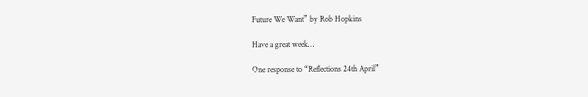Future We Want” by Rob Hopkins

Have a great week…

One response to “Reflections 24th April”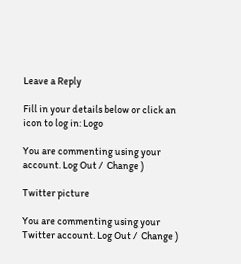Leave a Reply

Fill in your details below or click an icon to log in: Logo

You are commenting using your account. Log Out /  Change )

Twitter picture

You are commenting using your Twitter account. Log Out /  Change )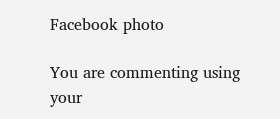Facebook photo

You are commenting using your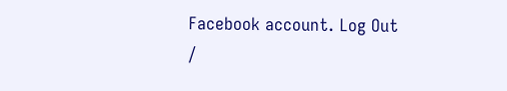Facebook account. Log Out /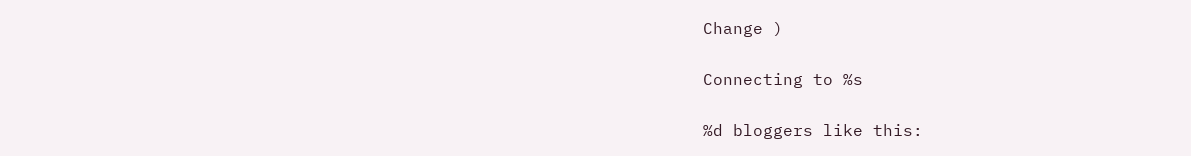Change )

Connecting to %s

%d bloggers like this: